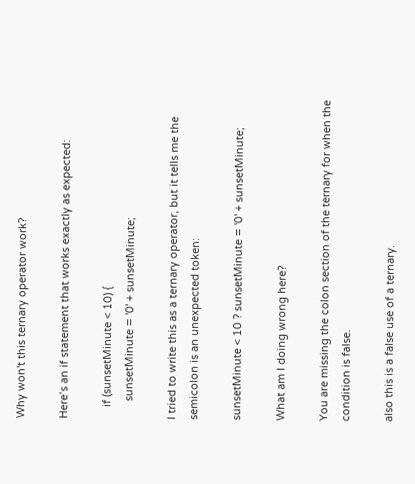Why won't this ternary operator work?

Here’s an if statement that works exactly as expected:

    if (sunsetMinute < 10) {
      sunsetMinute = '0' + sunsetMinute;

I tried to write this as a ternary operator, but it tells me the semicolon is an unexpected token:

sunsetMinute < 10 ? sunsetMinute = '0' + sunsetMinute;

What am I doing wrong here?

You are missing the colon section of the ternary for when the condition is false.

also this is a false use of a ternary.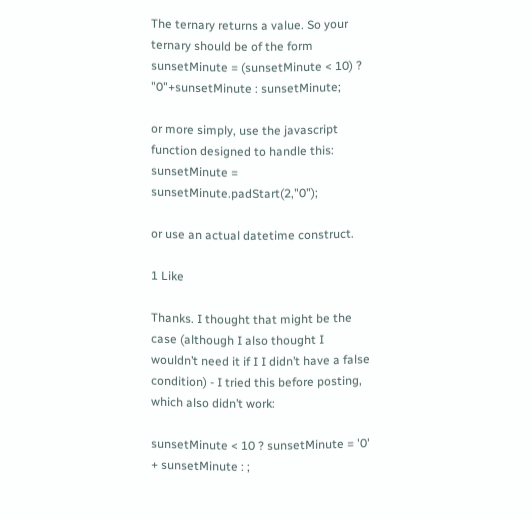The ternary returns a value. So your ternary should be of the form
sunsetMinute = (sunsetMinute < 10) ? "0"+sunsetMinute : sunsetMinute;

or more simply, use the javascript function designed to handle this:
sunsetMinute = sunsetMinute.padStart(2,"0");

or use an actual datetime construct.

1 Like

Thanks. I thought that might be the case (although I also thought I wouldn’t need it if I I didn’t have a false condition) - I tried this before posting, which also didn’t work:

sunsetMinute < 10 ? sunsetMinute = '0' + sunsetMinute : ;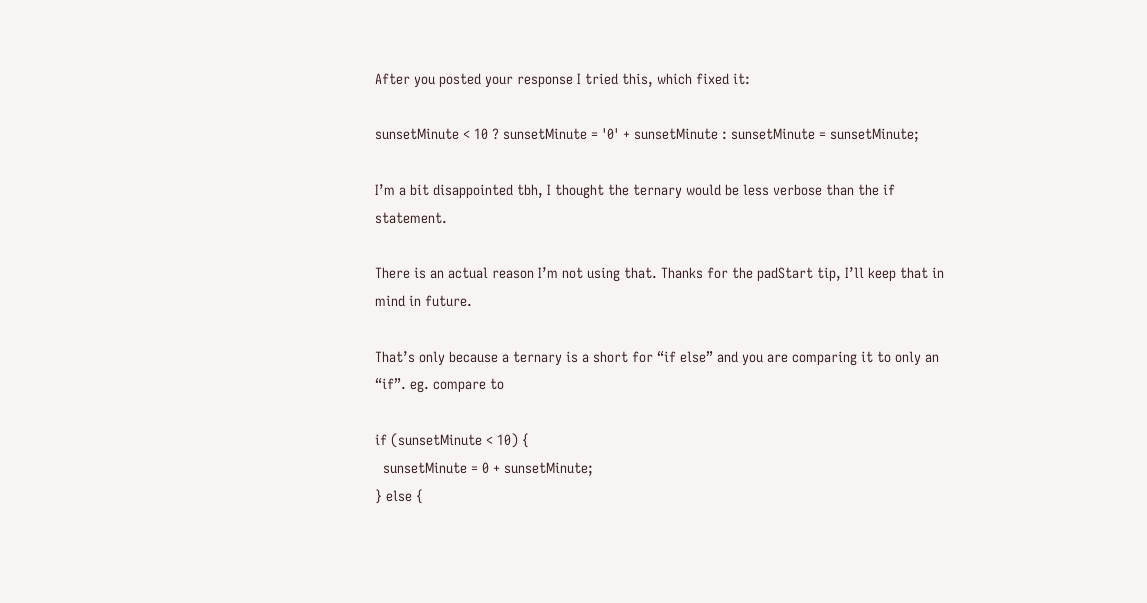After you posted your response I tried this, which fixed it:

sunsetMinute < 10 ? sunsetMinute = '0' + sunsetMinute : sunsetMinute = sunsetMinute;

I’m a bit disappointed tbh, I thought the ternary would be less verbose than the if statement.

There is an actual reason I’m not using that. Thanks for the padStart tip, I’ll keep that in mind in future.

That’s only because a ternary is a short for “if else” and you are comparing it to only an “if”. eg. compare to

if (sunsetMinute < 10) {
  sunsetMinute = 0 + sunsetMinute;
} else {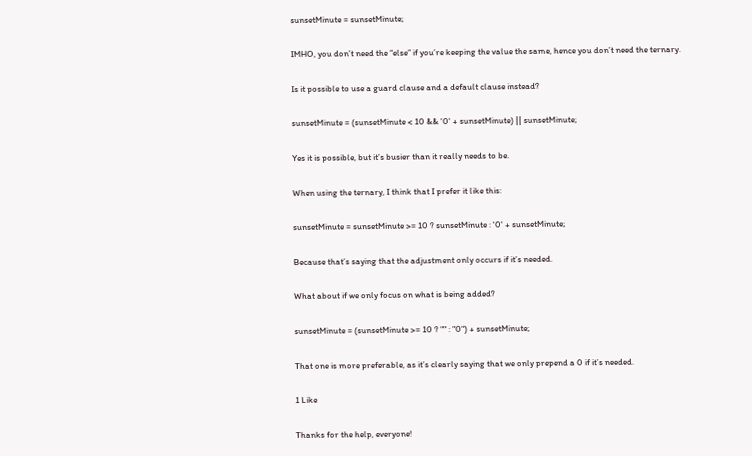sunsetMinute = sunsetMinute;

IMHO, you don’t need the “else” if you’re keeping the value the same, hence you don’t need the ternary.

Is it possible to use a guard clause and a default clause instead?

sunsetMinute = (sunsetMinute < 10 && '0' + sunsetMinute) || sunsetMinute;

Yes it is possible, but it’s busier than it really needs to be.

When using the ternary, I think that I prefer it like this:

sunsetMinute = sunsetMinute >= 10 ? sunsetMinute : '0' + sunsetMinute;

Because that’s saying that the adjustment only occurs if it’s needed.

What about if we only focus on what is being added?

sunsetMinute = (sunsetMinute >= 10 ? "" : "0") + sunsetMinute;

That one is more preferable, as it’s clearly saying that we only prepend a 0 if it’s needed.

1 Like

Thanks for the help, everyone!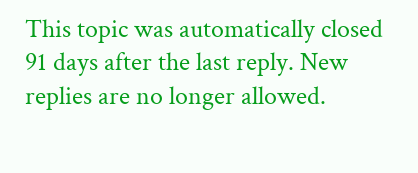This topic was automatically closed 91 days after the last reply. New replies are no longer allowed.